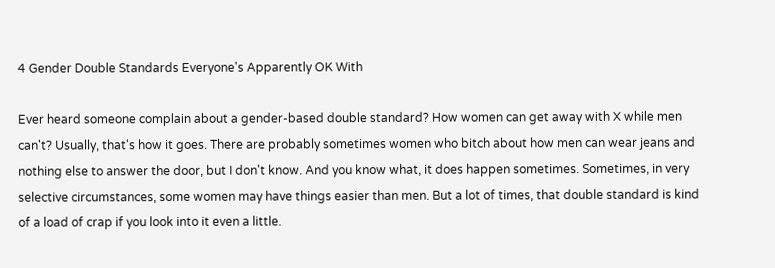4 Gender Double Standards Everyone's Apparently OK With

Ever heard someone complain about a gender-based double standard? How women can get away with X while men can't? Usually, that's how it goes. There are probably sometimes women who bitch about how men can wear jeans and nothing else to answer the door, but I don't know. And you know what, it does happen sometimes. Sometimes, in very selective circumstances, some women may have things easier than men. But a lot of times, that double standard is kind of a load of crap if you look into it even a little.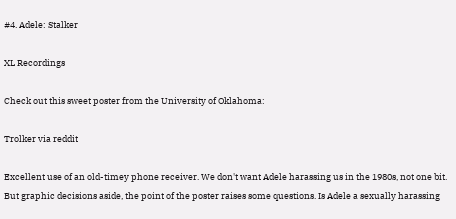#4. Adele: Stalker

XL Recordings

Check out this sweet poster from the University of Oklahoma:

Trolker via reddit

Excellent use of an old-timey phone receiver. We don't want Adele harassing us in the 1980s, not one bit. But graphic decisions aside, the point of the poster raises some questions. Is Adele a sexually harassing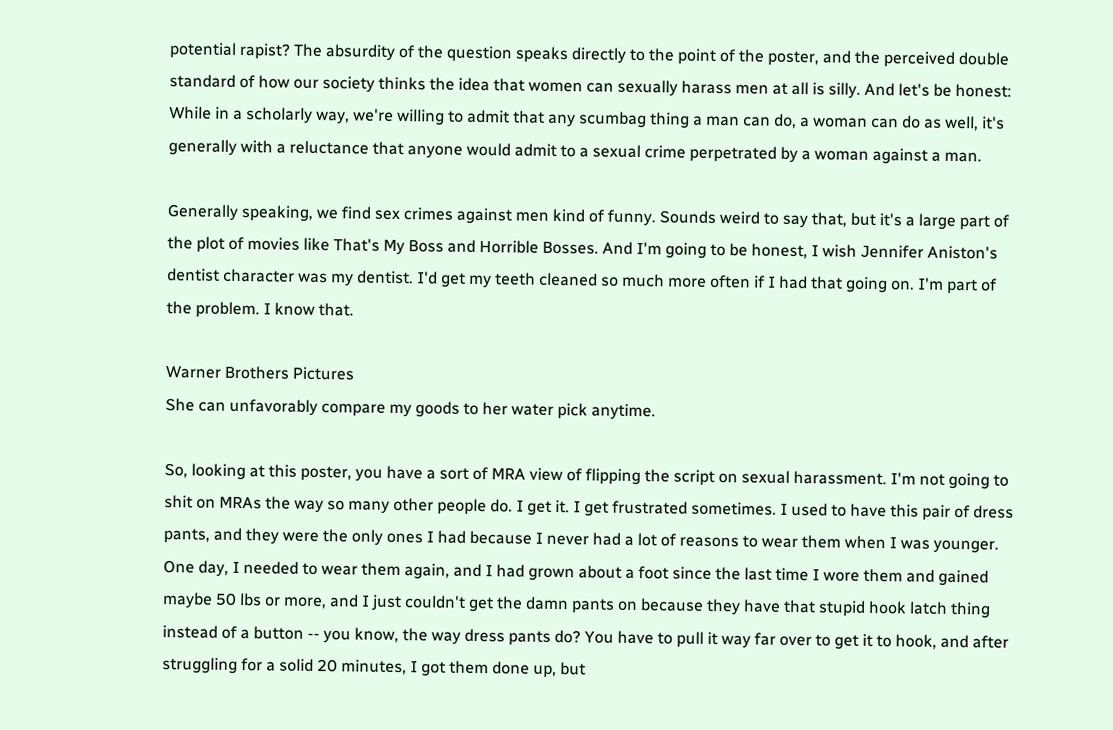potential rapist? The absurdity of the question speaks directly to the point of the poster, and the perceived double standard of how our society thinks the idea that women can sexually harass men at all is silly. And let's be honest: While in a scholarly way, we're willing to admit that any scumbag thing a man can do, a woman can do as well, it's generally with a reluctance that anyone would admit to a sexual crime perpetrated by a woman against a man.

Generally speaking, we find sex crimes against men kind of funny. Sounds weird to say that, but it's a large part of the plot of movies like That's My Boss and Horrible Bosses. And I'm going to be honest, I wish Jennifer Aniston's dentist character was my dentist. I'd get my teeth cleaned so much more often if I had that going on. I'm part of the problem. I know that.

Warner Brothers Pictures
She can unfavorably compare my goods to her water pick anytime.

So, looking at this poster, you have a sort of MRA view of flipping the script on sexual harassment. I'm not going to shit on MRAs the way so many other people do. I get it. I get frustrated sometimes. I used to have this pair of dress pants, and they were the only ones I had because I never had a lot of reasons to wear them when I was younger. One day, I needed to wear them again, and I had grown about a foot since the last time I wore them and gained maybe 50 lbs or more, and I just couldn't get the damn pants on because they have that stupid hook latch thing instead of a button -- you know, the way dress pants do? You have to pull it way far over to get it to hook, and after struggling for a solid 20 minutes, I got them done up, but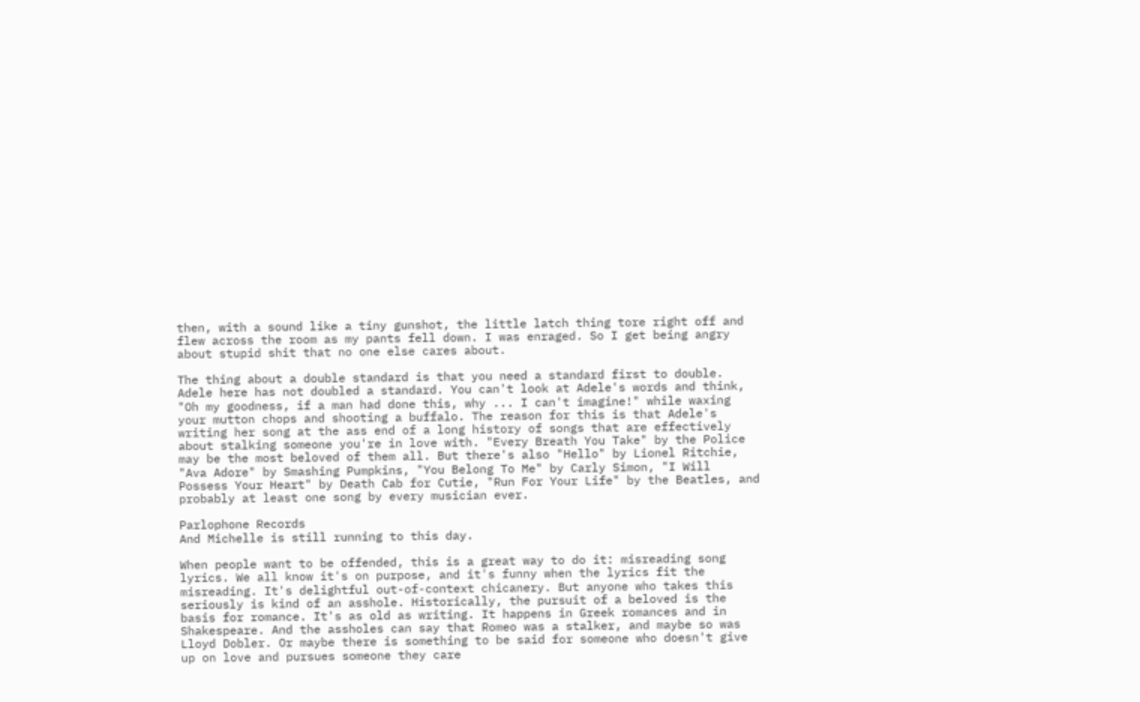then, with a sound like a tiny gunshot, the little latch thing tore right off and flew across the room as my pants fell down. I was enraged. So I get being angry about stupid shit that no one else cares about.

The thing about a double standard is that you need a standard first to double. Adele here has not doubled a standard. You can't look at Adele's words and think, "Oh my goodness, if a man had done this, why ... I can't imagine!" while waxing your mutton chops and shooting a buffalo. The reason for this is that Adele's writing her song at the ass end of a long history of songs that are effectively about stalking someone you're in love with. "Every Breath You Take" by the Police may be the most beloved of them all. But there's also "Hello" by Lionel Ritchie, "Ava Adore" by Smashing Pumpkins, "You Belong To Me" by Carly Simon, "I Will Possess Your Heart" by Death Cab for Cutie, "Run For Your Life" by the Beatles, and probably at least one song by every musician ever.

Parlophone Records
And Michelle is still running to this day.

When people want to be offended, this is a great way to do it: misreading song lyrics. We all know it's on purpose, and it's funny when the lyrics fit the misreading. It's delightful out-of-context chicanery. But anyone who takes this seriously is kind of an asshole. Historically, the pursuit of a beloved is the basis for romance. It's as old as writing. It happens in Greek romances and in Shakespeare. And the assholes can say that Romeo was a stalker, and maybe so was Lloyd Dobler. Or maybe there is something to be said for someone who doesn't give up on love and pursues someone they care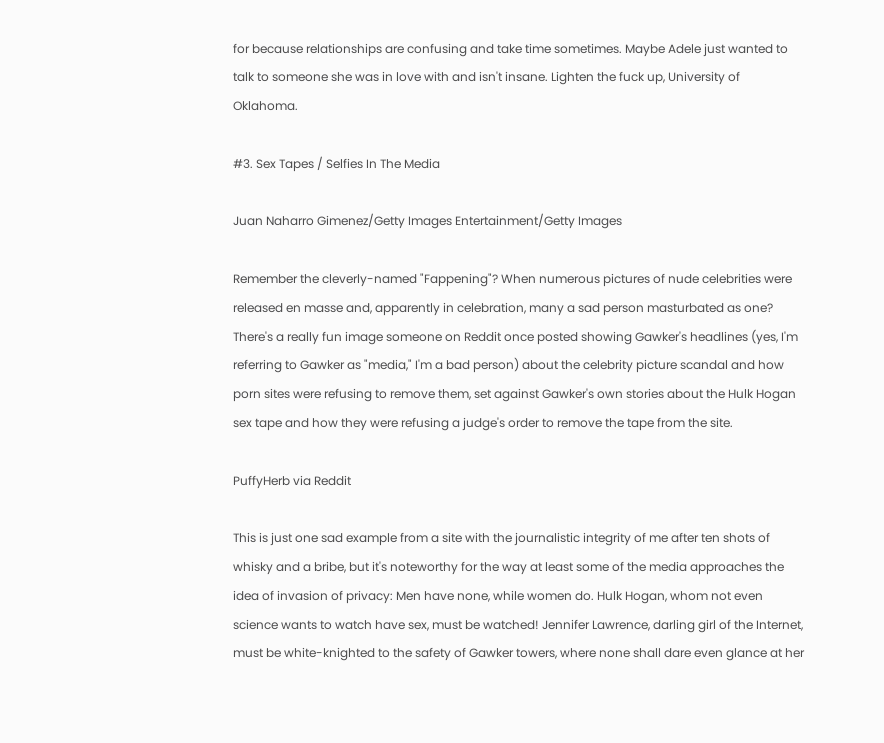for because relationships are confusing and take time sometimes. Maybe Adele just wanted to talk to someone she was in love with and isn't insane. Lighten the fuck up, University of Oklahoma.

#3. Sex Tapes / Selfies In The Media

Juan Naharro Gimenez/Getty Images Entertainment/Getty Images

Remember the cleverly-named "Fappening"? When numerous pictures of nude celebrities were released en masse and, apparently in celebration, many a sad person masturbated as one? There's a really fun image someone on Reddit once posted showing Gawker's headlines (yes, I'm referring to Gawker as "media," I'm a bad person) about the celebrity picture scandal and how porn sites were refusing to remove them, set against Gawker's own stories about the Hulk Hogan sex tape and how they were refusing a judge's order to remove the tape from the site.

PuffyHerb via Reddit

This is just one sad example from a site with the journalistic integrity of me after ten shots of whisky and a bribe, but it's noteworthy for the way at least some of the media approaches the idea of invasion of privacy: Men have none, while women do. Hulk Hogan, whom not even science wants to watch have sex, must be watched! Jennifer Lawrence, darling girl of the Internet, must be white-knighted to the safety of Gawker towers, where none shall dare even glance at her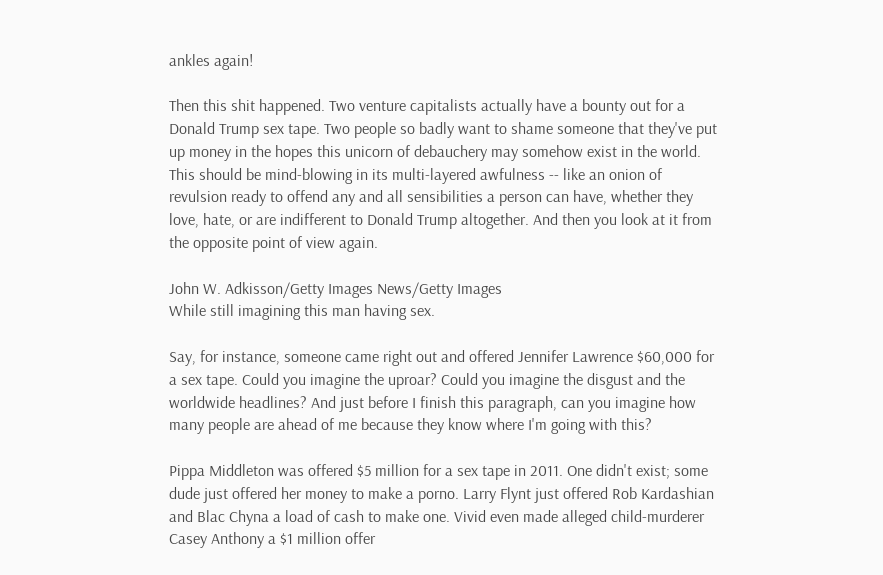ankles again!

Then this shit happened. Two venture capitalists actually have a bounty out for a Donald Trump sex tape. Two people so badly want to shame someone that they've put up money in the hopes this unicorn of debauchery may somehow exist in the world. This should be mind-blowing in its multi-layered awfulness -- like an onion of revulsion ready to offend any and all sensibilities a person can have, whether they love, hate, or are indifferent to Donald Trump altogether. And then you look at it from the opposite point of view again.

John W. Adkisson/Getty Images News/Getty Images
While still imagining this man having sex.

Say, for instance, someone came right out and offered Jennifer Lawrence $60,000 for a sex tape. Could you imagine the uproar? Could you imagine the disgust and the worldwide headlines? And just before I finish this paragraph, can you imagine how many people are ahead of me because they know where I'm going with this?

Pippa Middleton was offered $5 million for a sex tape in 2011. One didn't exist; some dude just offered her money to make a porno. Larry Flynt just offered Rob Kardashian and Blac Chyna a load of cash to make one. Vivid even made alleged child-murderer Casey Anthony a $1 million offer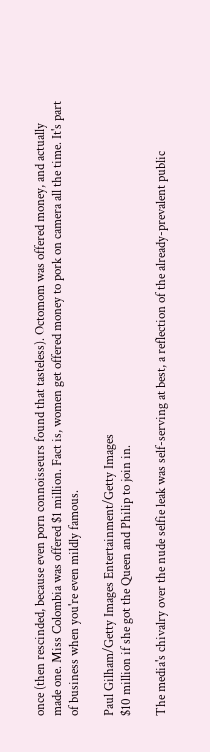once (then rescinded, because even porn connoisseurs found that tasteless). Octomom was offered money, and actually made one. Miss Colombia was offered $1 million. Fact is, women get offered money to pork on camera all the time. It's part of business when you're even mildly famous.

Paul Gilham/Getty Images Entertainment/Getty Images
$10 million if she got the Queen and Philip to join in.

The media's chivalry over the nude selfie leak was self-serving at best, a reflection of the already-prevalent public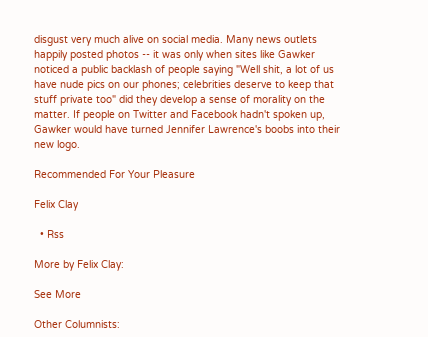disgust very much alive on social media. Many news outlets happily posted photos -- it was only when sites like Gawker noticed a public backlash of people saying "Well shit, a lot of us have nude pics on our phones; celebrities deserve to keep that stuff private too" did they develop a sense of morality on the matter. If people on Twitter and Facebook hadn't spoken up, Gawker would have turned Jennifer Lawrence's boobs into their new logo.

Recommended For Your Pleasure

Felix Clay

  • Rss

More by Felix Clay:

See More

Other Columnists: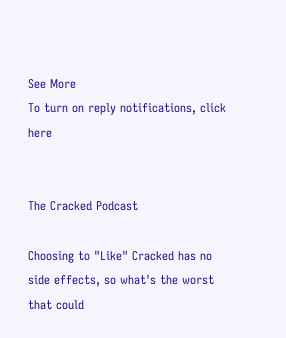See More
To turn on reply notifications, click here


The Cracked Podcast

Choosing to "Like" Cracked has no side effects, so what's the worst that could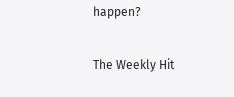happen?

The Weekly Hit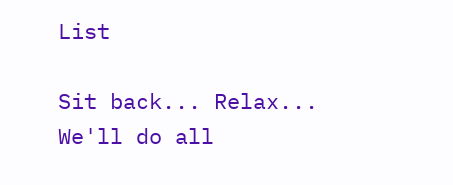List

Sit back... Relax... We'll do all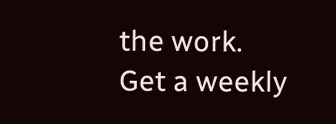the work.
Get a weekly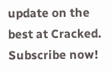update on the best at Cracked. Subscribe now!